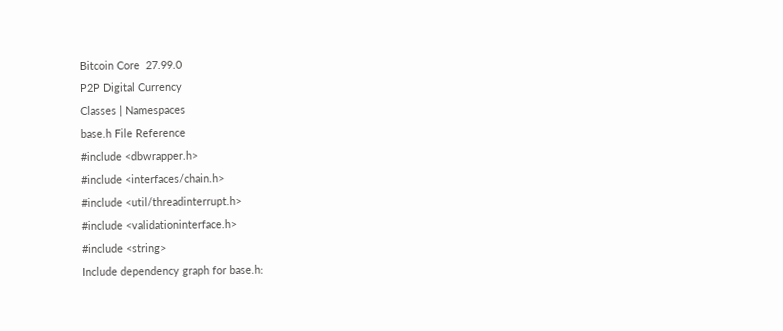Bitcoin Core  27.99.0
P2P Digital Currency
Classes | Namespaces
base.h File Reference
#include <dbwrapper.h>
#include <interfaces/chain.h>
#include <util/threadinterrupt.h>
#include <validationinterface.h>
#include <string>
Include dependency graph for base.h: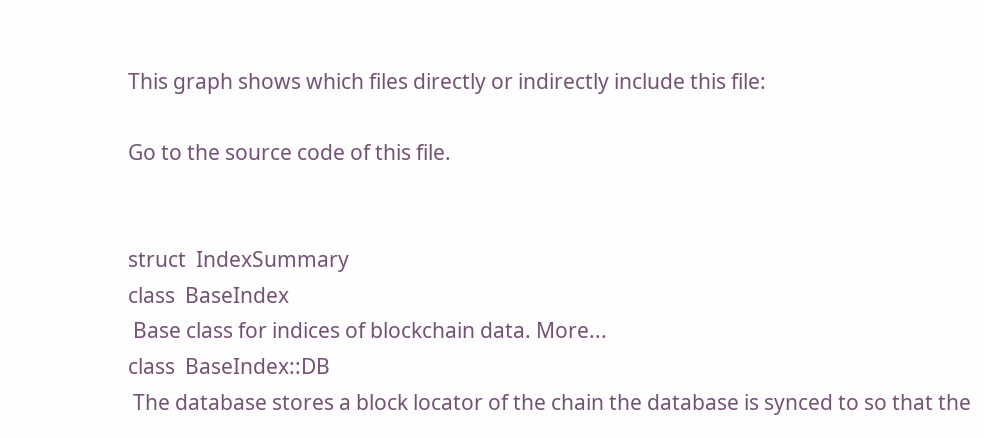This graph shows which files directly or indirectly include this file:

Go to the source code of this file.


struct  IndexSummary
class  BaseIndex
 Base class for indices of blockchain data. More...
class  BaseIndex::DB
 The database stores a block locator of the chain the database is synced to so that the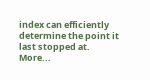index can efficiently determine the point it last stopped at. More...